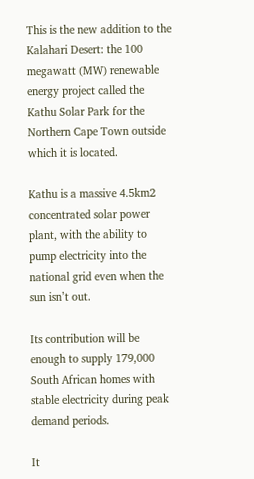This is the new addition to the Kalahari Desert: the 100 megawatt (MW) renewable energy project called the Kathu Solar Park for the Northern Cape Town outside which it is located.

Kathu is a massive 4.5km2 concentrated solar power plant, with the ability to pump electricity into the national grid even when the sun isn’t out.

Its contribution will be enough to supply 179,000 South African homes with stable electricity during peak demand periods.

It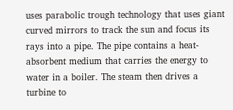uses parabolic trough technology that uses giant curved mirrors to track the sun and focus its rays into a pipe. The pipe contains a heat-absorbent medium that carries the energy to water in a boiler. The steam then drives a turbine to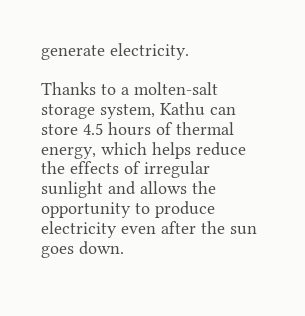generate electricity.

Thanks to a molten-salt storage system, Kathu can store 4.5 hours of thermal energy, which helps reduce the effects of irregular sunlight and allows the opportunity to produce electricity even after the sun goes down.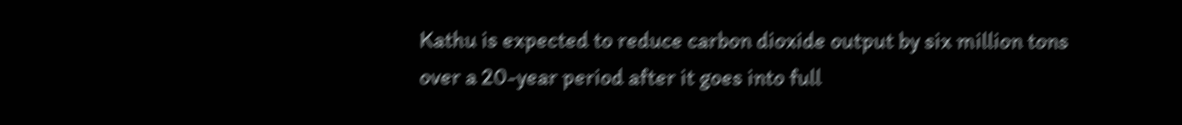Kathu is expected to reduce carbon dioxide output by six million tons over a 20-year period after it goes into full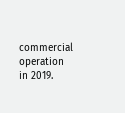commercial operation in 2019.